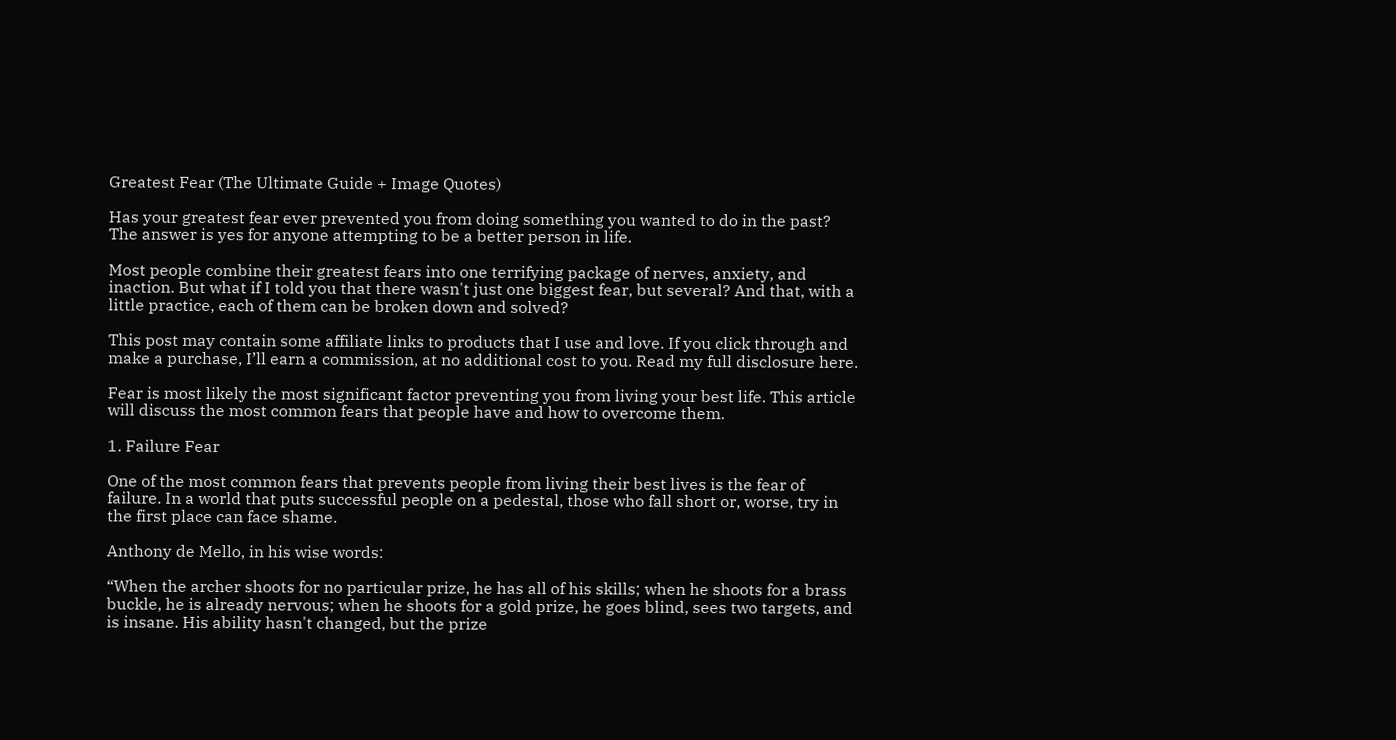Greatest Fear (The Ultimate Guide + Image Quotes)

Has your greatest fear ever prevented you from doing something you wanted to do in the past? The answer is yes for anyone attempting to be a better person in life.

Most people combine their greatest fears into one terrifying package of nerves, anxiety, and inaction. But what if I told you that there wasn't just one biggest fear, but several? And that, with a little practice, each of them can be broken down and solved?

This post may contain some affiliate links to products that I use and love. If you click through and make a purchase, I’ll earn a commission, at no additional cost to you. Read my full disclosure here.

Fear is most likely the most significant factor preventing you from living your best life. This article will discuss the most common fears that people have and how to overcome them.

1. Failure Fear

One of the most common fears that prevents people from living their best lives is the fear of failure. In a world that puts successful people on a pedestal, those who fall short or, worse, try in the first place can face shame.

Anthony de Mello, in his wise words:

“When the archer shoots for no particular prize, he has all of his skills; when he shoots for a brass buckle, he is already nervous; when he shoots for a gold prize, he goes blind, sees two targets, and is insane. His ability hasn't changed, but the prize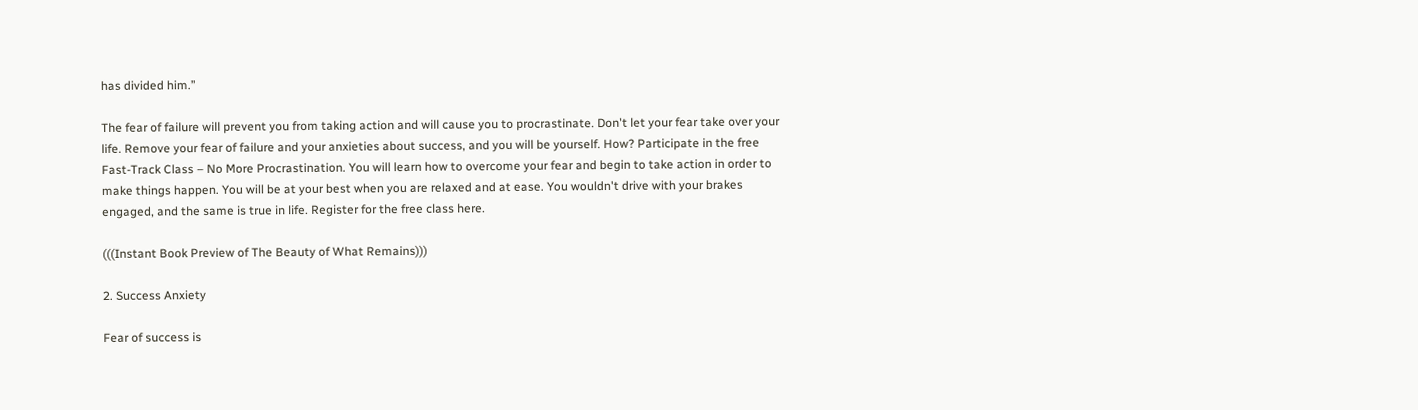has divided him.”

The fear of failure will prevent you from taking action and will cause you to procrastinate. Don't let your fear take over your life. Remove your fear of failure and your anxieties about success, and you will be yourself. How? Participate in the free Fast-Track Class – No More Procrastination. You will learn how to overcome your fear and begin to take action in order to make things happen. You will be at your best when you are relaxed and at ease. You wouldn't drive with your brakes engaged, and the same is true in life. Register for the free class here.

(((Instant Book Preview of The Beauty of What Remains)))

2. Success Anxiety

Fear of success is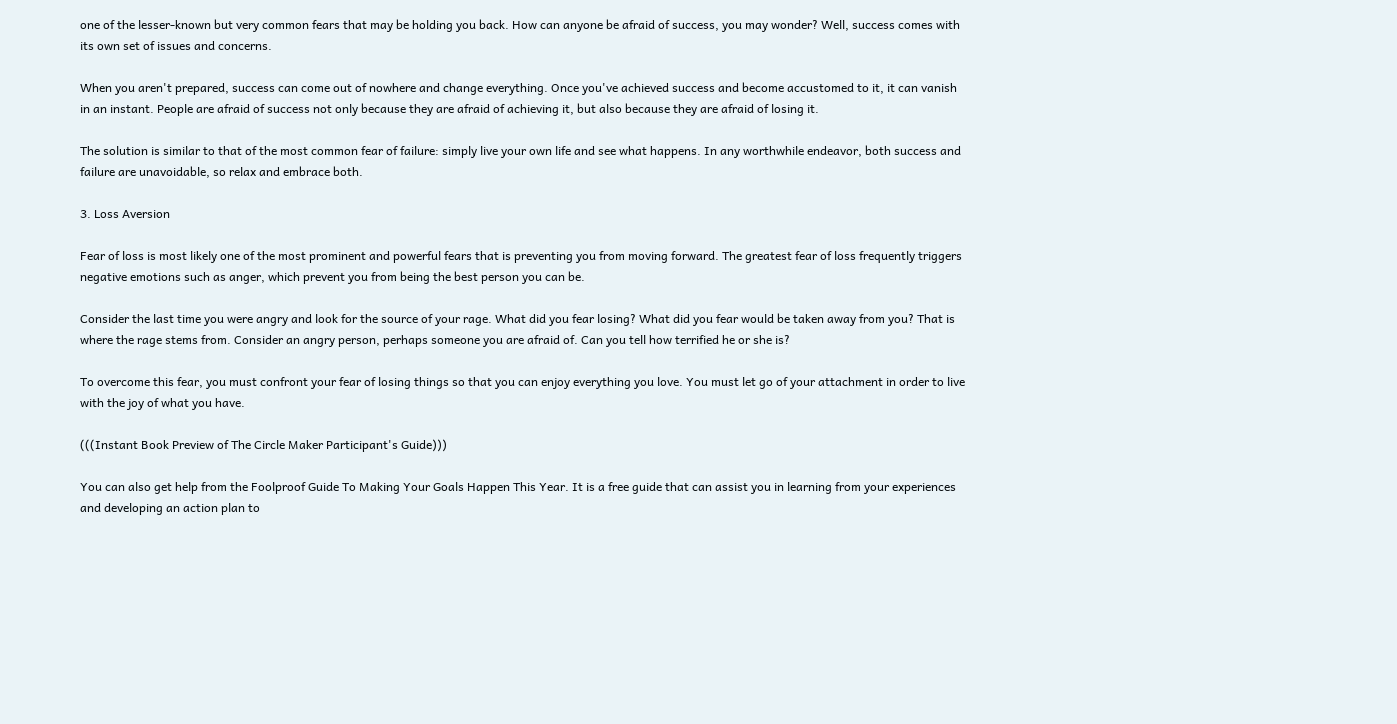one of the lesser-known but very common fears that may be holding you back. How can anyone be afraid of success, you may wonder? Well, success comes with its own set of issues and concerns.

When you aren't prepared, success can come out of nowhere and change everything. Once you've achieved success and become accustomed to it, it can vanish in an instant. People are afraid of success not only because they are afraid of achieving it, but also because they are afraid of losing it.

The solution is similar to that of the most common fear of failure: simply live your own life and see what happens. In any worthwhile endeavor, both success and failure are unavoidable, so relax and embrace both.

3. Loss Aversion

Fear of loss is most likely one of the most prominent and powerful fears that is preventing you from moving forward. The greatest fear of loss frequently triggers negative emotions such as anger, which prevent you from being the best person you can be.

Consider the last time you were angry and look for the source of your rage. What did you fear losing? What did you fear would be taken away from you? That is where the rage stems from. Consider an angry person, perhaps someone you are afraid of. Can you tell how terrified he or she is?

To overcome this fear, you must confront your fear of losing things so that you can enjoy everything you love. You must let go of your attachment in order to live with the joy of what you have.

(((Instant Book Preview of The Circle Maker Participant's Guide)))

You can also get help from the Foolproof Guide To Making Your Goals Happen This Year. It is a free guide that can assist you in learning from your experiences and developing an action plan to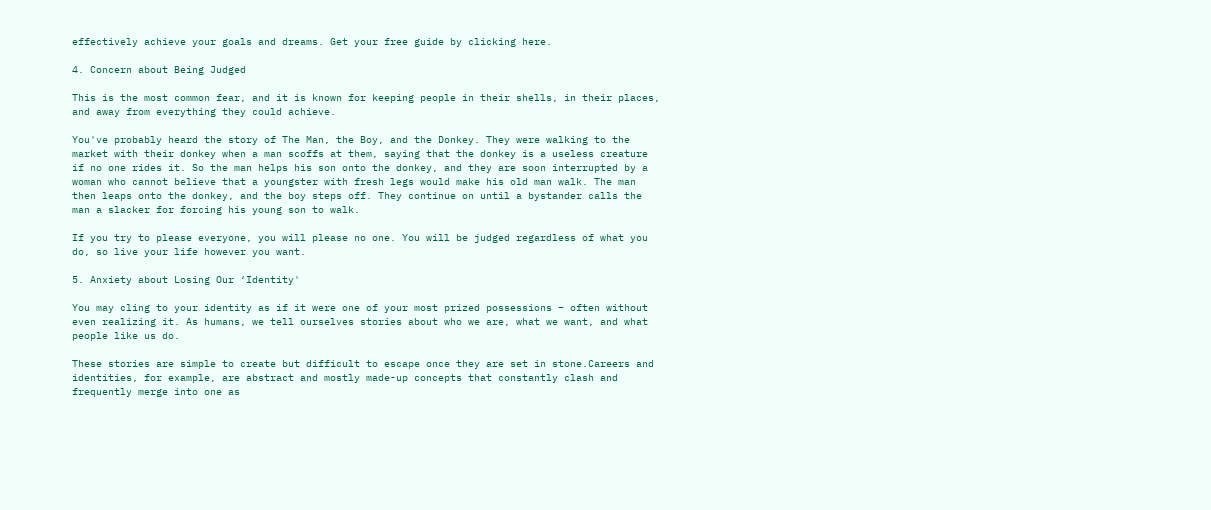effectively achieve your goals and dreams. Get your free guide by clicking here.

4. Concern about Being Judged

This is the most common fear, and it is known for keeping people in their shells, in their places, and away from everything they could achieve.

You've probably heard the story of The Man, the Boy, and the Donkey. They were walking to the market with their donkey when a man scoffs at them, saying that the donkey is a useless creature if no one rides it. So the man helps his son onto the donkey, and they are soon interrupted by a woman who cannot believe that a youngster with fresh legs would make his old man walk. The man then leaps onto the donkey, and the boy steps off. They continue on until a bystander calls the man a slacker for forcing his young son to walk.

If you try to please everyone, you will please no one. You will be judged regardless of what you do, so live your life however you want.

5. Anxiety about Losing Our ‘Identity'

You may cling to your identity as if it were one of your most prized possessions – often without even realizing it. As humans, we tell ourselves stories about who we are, what we want, and what people like us do.

These stories are simple to create but difficult to escape once they are set in stone.Careers and identities, for example, are abstract and mostly made-up concepts that constantly clash and frequently merge into one as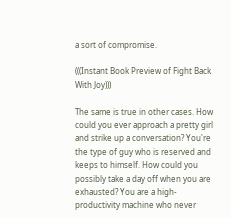a sort of compromise.

(((Instant Book Preview of Fight Back With Joy)))

The same is true in other cases. How could you ever approach a pretty girl and strike up a conversation? You're the type of guy who is reserved and keeps to himself. How could you possibly take a day off when you are exhausted? You are a high-productivity machine who never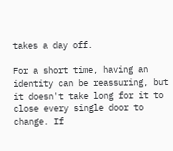takes a day off.

For a short time, having an identity can be reassuring, but it doesn't take long for it to close every single door to change. If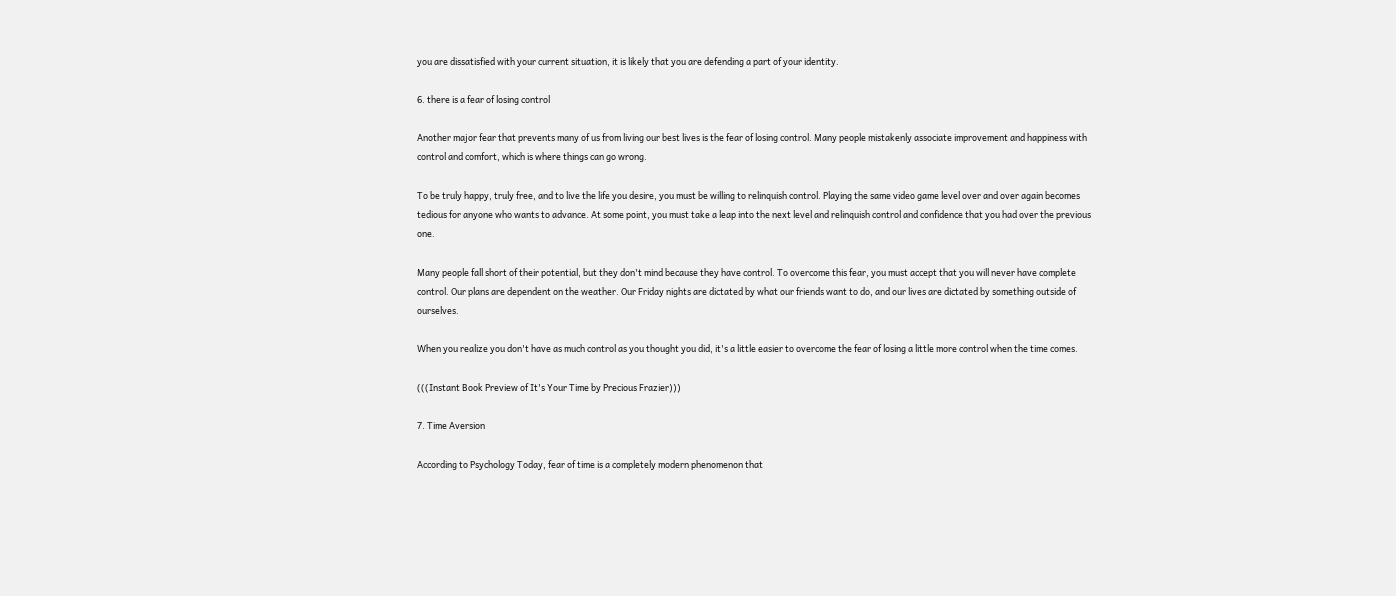you are dissatisfied with your current situation, it is likely that you are defending a part of your identity.

6. there is a fear of losing control

Another major fear that prevents many of us from living our best lives is the fear of losing control. Many people mistakenly associate improvement and happiness with control and comfort, which is where things can go wrong.

To be truly happy, truly free, and to live the life you desire, you must be willing to relinquish control. Playing the same video game level over and over again becomes tedious for anyone who wants to advance. At some point, you must take a leap into the next level and relinquish control and confidence that you had over the previous one.

Many people fall short of their potential, but they don't mind because they have control. To overcome this fear, you must accept that you will never have complete control. Our plans are dependent on the weather. Our Friday nights are dictated by what our friends want to do, and our lives are dictated by something outside of ourselves.

When you realize you don't have as much control as you thought you did, it's a little easier to overcome the fear of losing a little more control when the time comes.

(((Instant Book Preview of It's Your Time by Precious Frazier)))

7. Time Aversion

According to Psychology Today, fear of time is a completely modern phenomenon that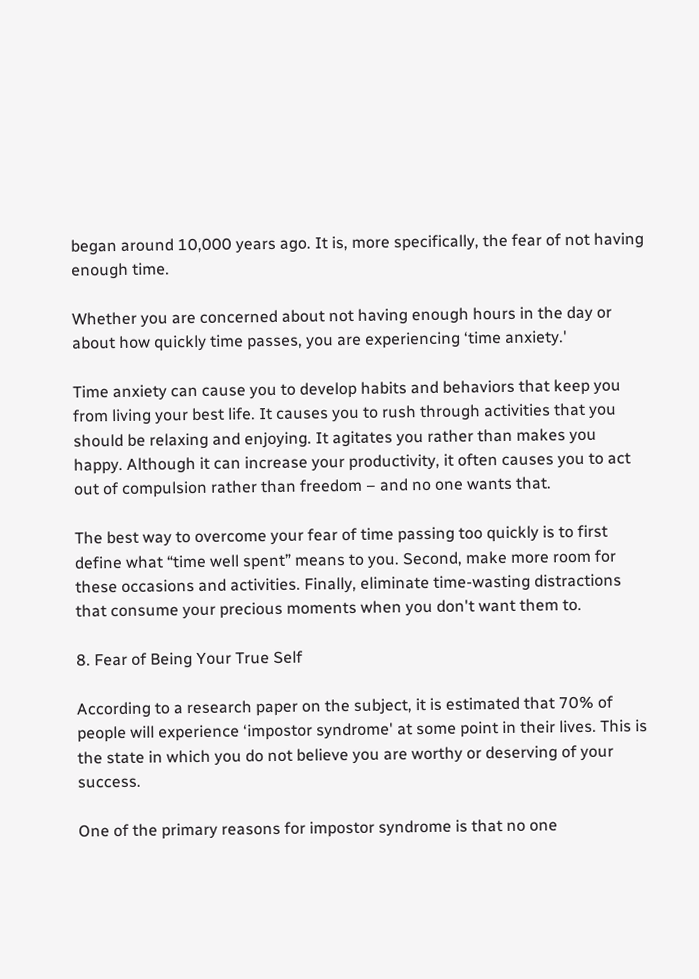began around 10,000 years ago. It is, more specifically, the fear of not having enough time.

Whether you are concerned about not having enough hours in the day or about how quickly time passes, you are experiencing ‘time anxiety.'

Time anxiety can cause you to develop habits and behaviors that keep you from living your best life. It causes you to rush through activities that you should be relaxing and enjoying. It agitates you rather than makes you happy. Although it can increase your productivity, it often causes you to act out of compulsion rather than freedom – and no one wants that.

The best way to overcome your fear of time passing too quickly is to first define what “time well spent” means to you. Second, make more room for these occasions and activities. Finally, eliminate time-wasting distractions that consume your precious moments when you don't want them to.

8. Fear of Being Your True Self

According to a research paper on the subject, it is estimated that 70% of people will experience ‘impostor syndrome' at some point in their lives. This is the state in which you do not believe you are worthy or deserving of your success.

One of the primary reasons for impostor syndrome is that no one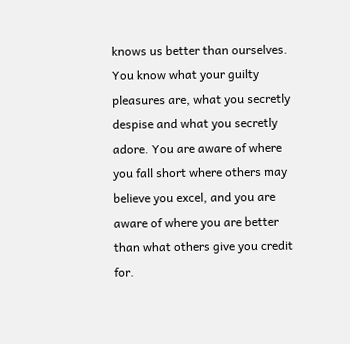knows us better than ourselves. You know what your guilty pleasures are, what you secretly despise and what you secretly adore. You are aware of where you fall short where others may believe you excel, and you are aware of where you are better than what others give you credit for.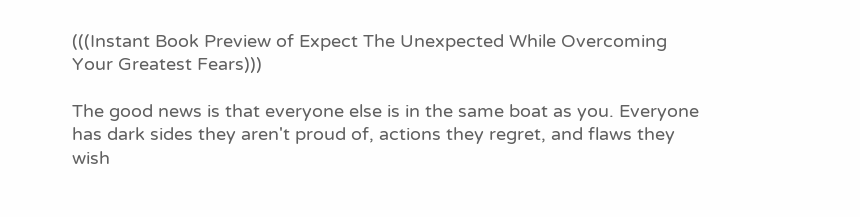(((Instant Book Preview of Expect The Unexpected While Overcoming Your Greatest Fears)))

The good news is that everyone else is in the same boat as you. Everyone has dark sides they aren't proud of, actions they regret, and flaws they wish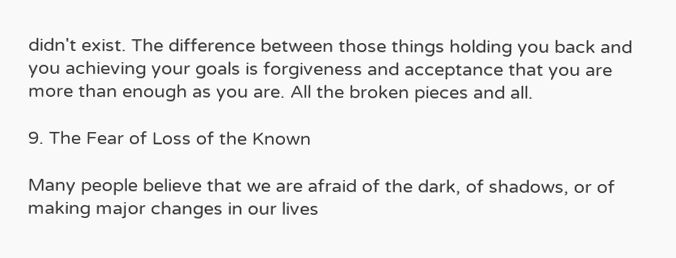didn't exist. The difference between those things holding you back and you achieving your goals is forgiveness and acceptance that you are more than enough as you are. All the broken pieces and all.

9. The Fear of Loss of the Known

Many people believe that we are afraid of the dark, of shadows, or of making major changes in our lives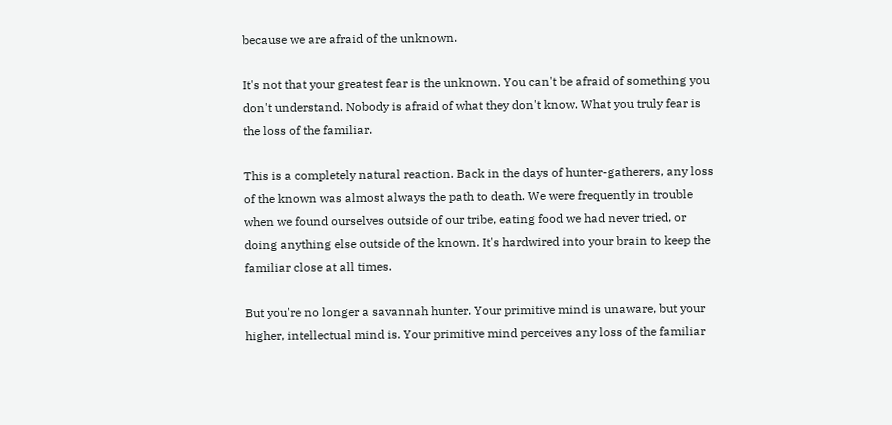because we are afraid of the unknown.

It's not that your greatest fear is the unknown. You can't be afraid of something you don't understand. Nobody is afraid of what they don't know. What you truly fear is the loss of the familiar.

This is a completely natural reaction. Back in the days of hunter-gatherers, any loss of the known was almost always the path to death. We were frequently in trouble when we found ourselves outside of our tribe, eating food we had never tried, or doing anything else outside of the known. It's hardwired into your brain to keep the familiar close at all times.

But you're no longer a savannah hunter. Your primitive mind is unaware, but your higher, intellectual mind is. Your primitive mind perceives any loss of the familiar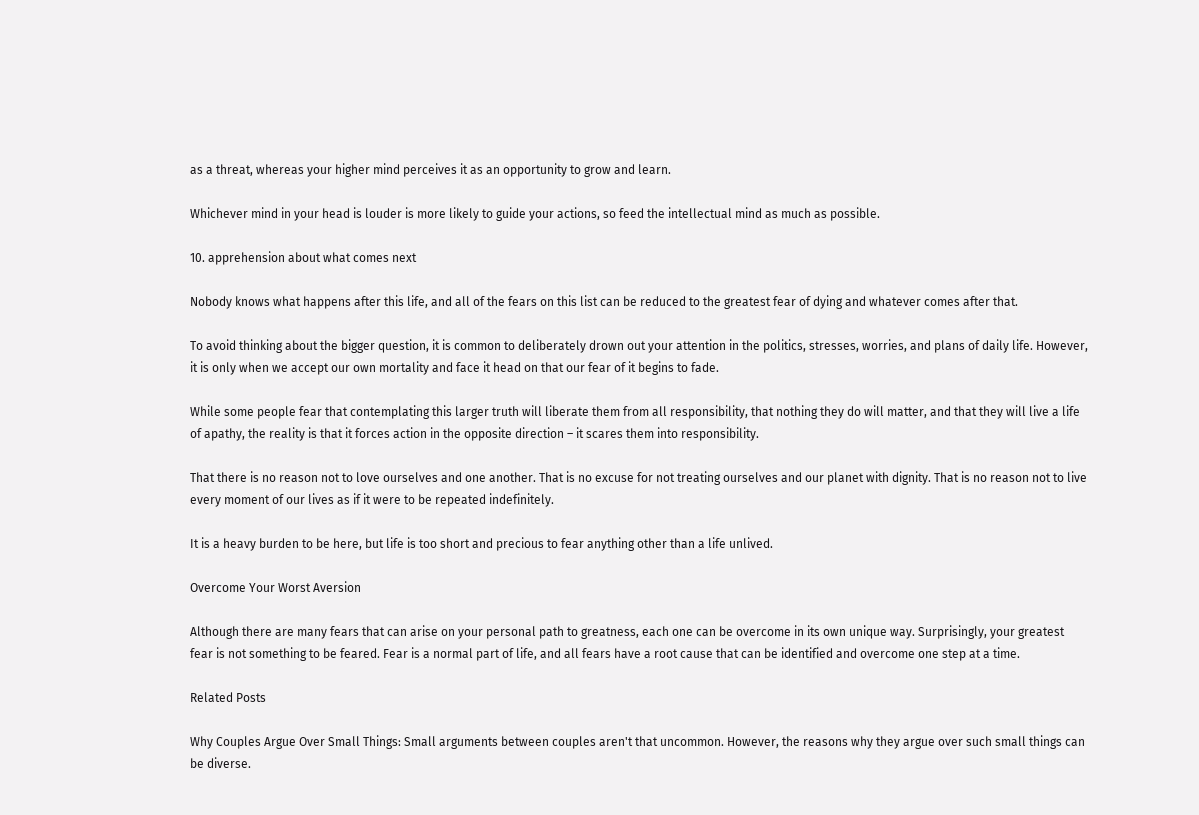as a threat, whereas your higher mind perceives it as an opportunity to grow and learn.

Whichever mind in your head is louder is more likely to guide your actions, so feed the intellectual mind as much as possible.

10. apprehension about what comes next

Nobody knows what happens after this life, and all of the fears on this list can be reduced to the greatest fear of dying and whatever comes after that.

To avoid thinking about the bigger question, it is common to deliberately drown out your attention in the politics, stresses, worries, and plans of daily life. However, it is only when we accept our own mortality and face it head on that our fear of it begins to fade.

While some people fear that contemplating this larger truth will liberate them from all responsibility, that nothing they do will matter, and that they will live a life of apathy, the reality is that it forces action in the opposite direction – it scares them into responsibility.

That there is no reason not to love ourselves and one another. That is no excuse for not treating ourselves and our planet with dignity. That is no reason not to live every moment of our lives as if it were to be repeated indefinitely.

It is a heavy burden to be here, but life is too short and precious to fear anything other than a life unlived.

Overcome Your Worst Aversion

Although there are many fears that can arise on your personal path to greatness, each one can be overcome in its own unique way. Surprisingly, your greatest fear is not something to be feared. Fear is a normal part of life, and all fears have a root cause that can be identified and overcome one step at a time.

Related Posts

Why Couples Argue Over Small Things: Small arguments between couples aren't that uncommon. However, the reasons why they argue over such small things can be diverse.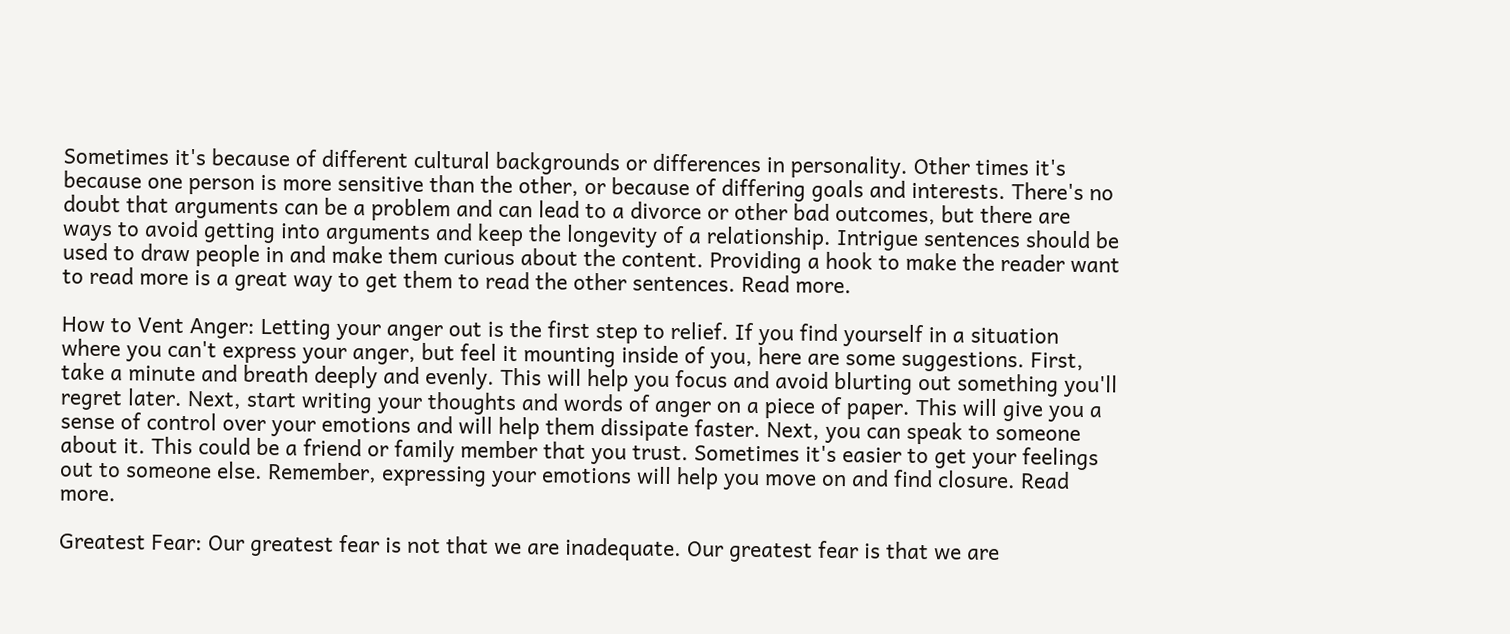Sometimes it's because of different cultural backgrounds or differences in personality. Other times it's because one person is more sensitive than the other, or because of differing goals and interests. There's no doubt that arguments can be a problem and can lead to a divorce or other bad outcomes, but there are ways to avoid getting into arguments and keep the longevity of a relationship. Intrigue sentences should be used to draw people in and make them curious about the content. Providing a hook to make the reader want to read more is a great way to get them to read the other sentences. Read more.

How to Vent Anger: Letting your anger out is the first step to relief. If you find yourself in a situation where you can't express your anger, but feel it mounting inside of you, here are some suggestions. First, take a minute and breath deeply and evenly. This will help you focus and avoid blurting out something you'll regret later. Next, start writing your thoughts and words of anger on a piece of paper. This will give you a sense of control over your emotions and will help them dissipate faster. Next, you can speak to someone about it. This could be a friend or family member that you trust. Sometimes it's easier to get your feelings out to someone else. Remember, expressing your emotions will help you move on and find closure. Read more.

Greatest Fear: Our greatest fear is not that we are inadequate. Our greatest fear is that we are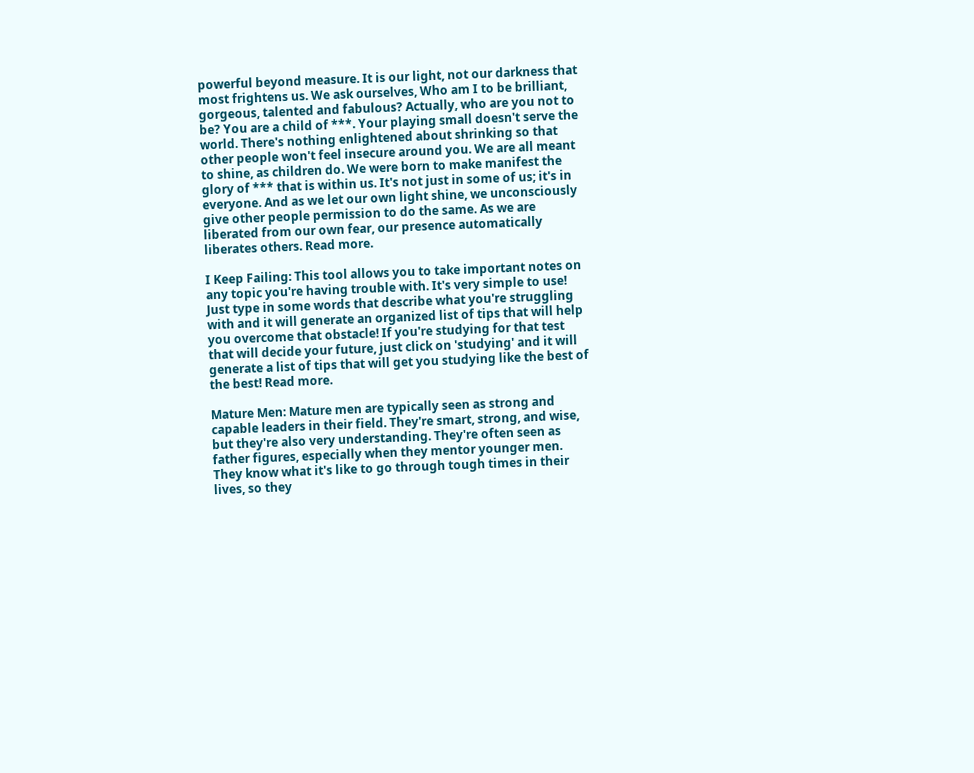powerful beyond measure. It is our light, not our darkness that most frightens us. We ask ourselves, Who am I to be brilliant, gorgeous, talented and fabulous? Actually, who are you not to be? You are a child of ***. Your playing small doesn't serve the world. There's nothing enlightened about shrinking so that other people won't feel insecure around you. We are all meant to shine, as children do. We were born to make manifest the glory of *** that is within us. It's not just in some of us; it's in everyone. And as we let our own light shine, we unconsciously give other people permission to do the same. As we are liberated from our own fear, our presence automatically liberates others. Read more.

I Keep Failing: This tool allows you to take important notes on any topic you're having trouble with. It's very simple to use! Just type in some words that describe what you're struggling with and it will generate an organized list of tips that will help you overcome that obstacle! If you're studying for that test that will decide your future, just click on 'studying' and it will generate a list of tips that will get you studying like the best of the best! Read more.

Mature Men: Mature men are typically seen as strong and capable leaders in their field. They're smart, strong, and wise, but they're also very understanding. They're often seen as father figures, especially when they mentor younger men. They know what it's like to go through tough times in their lives, so they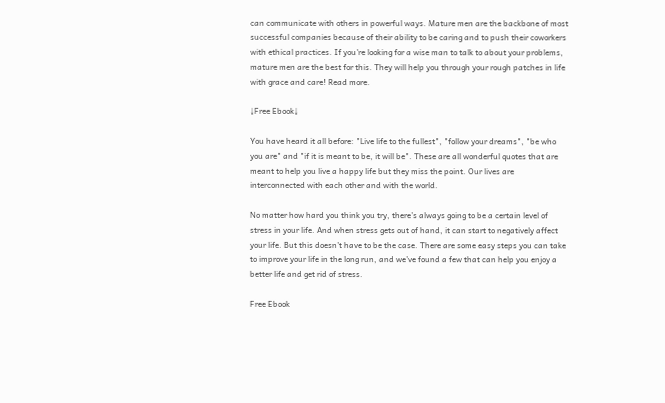can communicate with others in powerful ways. Mature men are the backbone of most successful companies because of their ability to be caring and to push their coworkers with ethical practices. If you're looking for a wise man to talk to about your problems, mature men are the best for this. They will help you through your rough patches in life with grace and care! Read more.

↓Free Ebook↓

You have heard it all before: "Live life to the fullest", "follow your dreams", "be who you are" and "if it is meant to be, it will be". These are all wonderful quotes that are meant to help you live a happy life but they miss the point. Our lives are interconnected with each other and with the world.

No matter how hard you think you try, there’s always going to be a certain level of stress in your life. And when stress gets out of hand, it can start to negatively affect your life. But this doesn’t have to be the case. There are some easy steps you can take to improve your life in the long run, and we’ve found a few that can help you enjoy a better life and get rid of stress.

Free Ebook